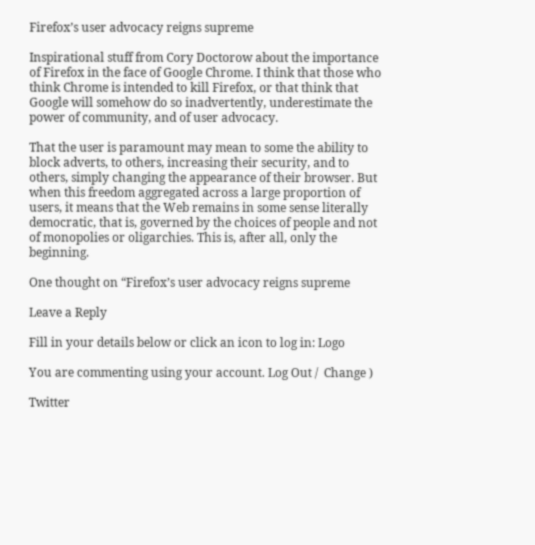Firefox’s user advocacy reigns supreme

Inspirational stuff from Cory Doctorow about the importance of Firefox in the face of Google Chrome. I think that those who think Chrome is intended to kill Firefox, or that think that Google will somehow do so inadvertently, underestimate the power of community, and of user advocacy.

That the user is paramount may mean to some the ability to block adverts, to others, increasing their security, and to others, simply changing the appearance of their browser. But when this freedom aggregated across a large proportion of users, it means that the Web remains in some sense literally democratic, that is, governed by the choices of people and not of monopolies or oligarchies. This is, after all, only the beginning.

One thought on “Firefox’s user advocacy reigns supreme

Leave a Reply

Fill in your details below or click an icon to log in: Logo

You are commenting using your account. Log Out /  Change )

Twitter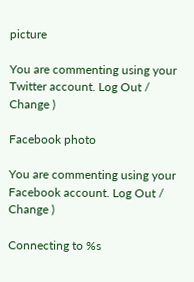picture

You are commenting using your Twitter account. Log Out /  Change )

Facebook photo

You are commenting using your Facebook account. Log Out /  Change )

Connecting to %s